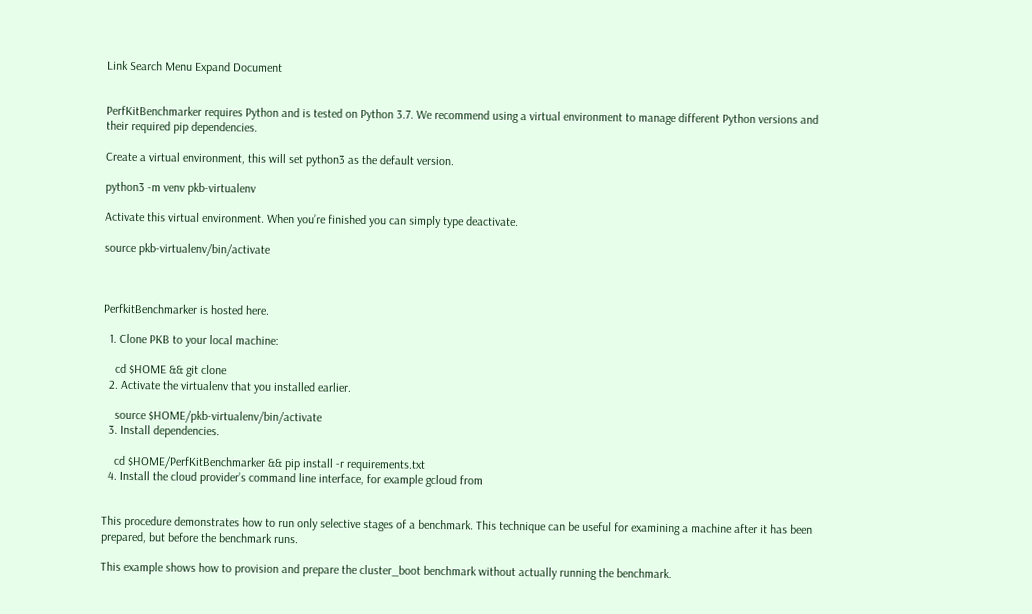Link Search Menu Expand Document


PerfKitBenchmarker requires Python and is tested on Python 3.7. We recommend using a virtual environment to manage different Python versions and their required pip dependencies.

Create a virtual environment, this will set python3 as the default version.

python3 -m venv pkb-virtualenv

Activate this virtual environment. When you’re finished you can simply type deactivate.

source pkb-virtualenv/bin/activate



PerfkitBenchmarker is hosted here.

  1. Clone PKB to your local machine:

    cd $HOME && git clone
  2. Activate the virtualenv that you installed earlier.

    source $HOME/pkb-virtualenv/bin/activate
  3. Install dependencies.

    cd $HOME/PerfKitBenchmarker && pip install -r requirements.txt
  4. Install the cloud provider’s command line interface, for example gcloud from


This procedure demonstrates how to run only selective stages of a benchmark. This technique can be useful for examining a machine after it has been prepared, but before the benchmark runs.

This example shows how to provision and prepare the cluster_boot benchmark without actually running the benchmark.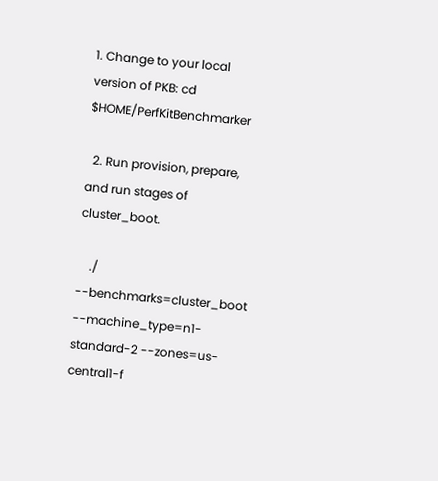1. Change to your local version of PKB: cd $HOME/PerfKitBenchmarker

  2. Run provision, prepare, and run stages of cluster_boot.

    ./ --benchmarks=cluster_boot --machine_type=n1-standard-2 --zones=us-central1-f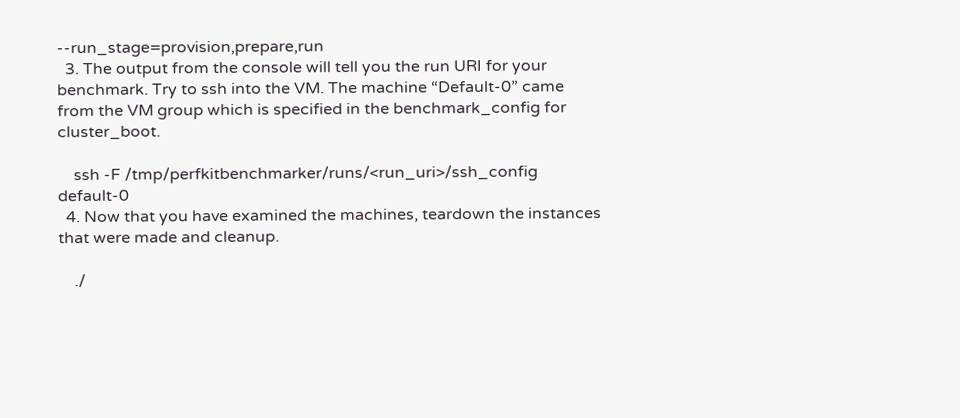--run_stage=provision,prepare,run
  3. The output from the console will tell you the run URI for your benchmark. Try to ssh into the VM. The machine “Default-0” came from the VM group which is specified in the benchmark_config for cluster_boot.

    ssh -F /tmp/perfkitbenchmarker/runs/<run_uri>/ssh_config default-0
  4. Now that you have examined the machines, teardown the instances that were made and cleanup.

    ./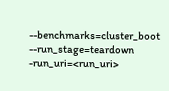--benchmarks=cluster_boot --run_stage=teardown -run_uri=<run_uri>